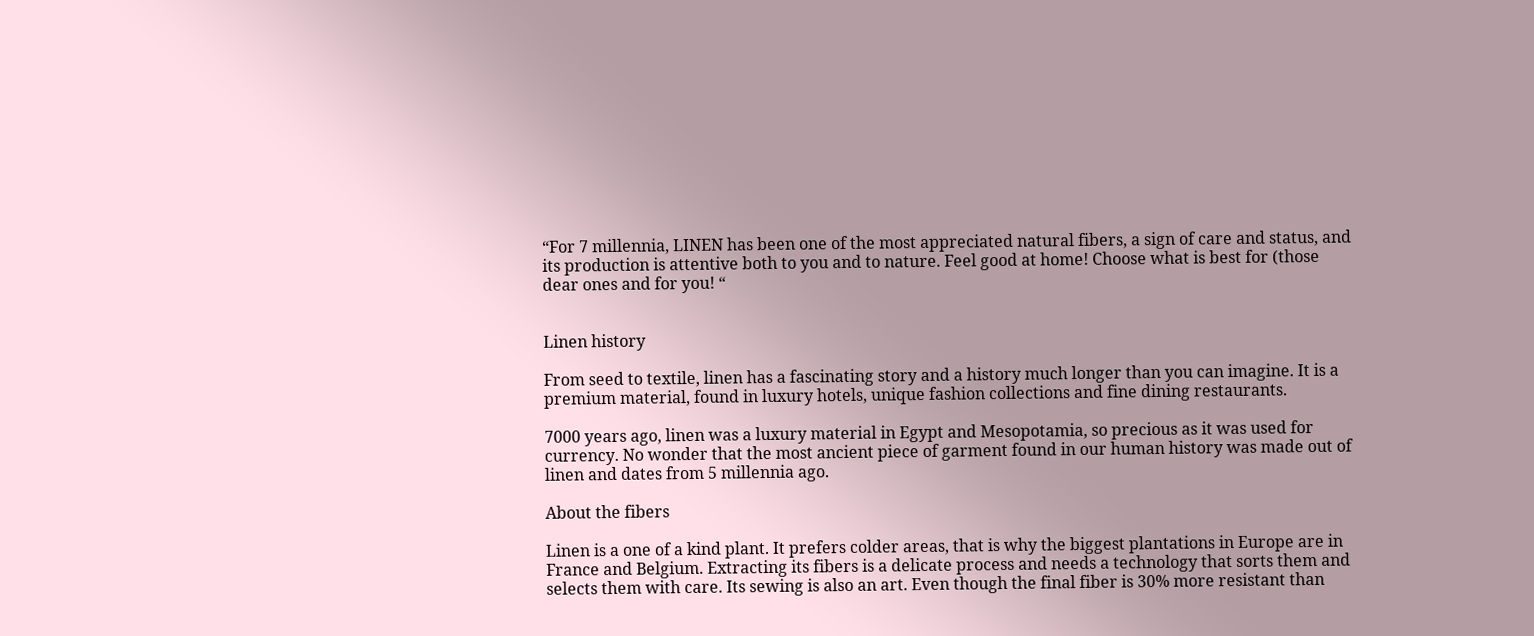“For 7 millennia, LINEN has been one of the most appreciated natural fibers, a sign of care and status, and its production is attentive both to you and to nature. Feel good at home! Choose what is best for (those dear ones and for you! “


Linen history

From seed to textile, linen has a fascinating story and a history much longer than you can imagine. It is a premium material, found in luxury hotels, unique fashion collections and fine dining restaurants.

7000 years ago, linen was a luxury material in Egypt and Mesopotamia, so precious as it was used for currency. No wonder that the most ancient piece of garment found in our human history was made out of linen and dates from 5 millennia ago.

About the fibers

Linen is a one of a kind plant. It prefers colder areas, that is why the biggest plantations in Europe are in France and Belgium. Extracting its fibers is a delicate process and needs a technology that sorts them and selects them with care. Its sewing is also an art. Even though the final fiber is 30% more resistant than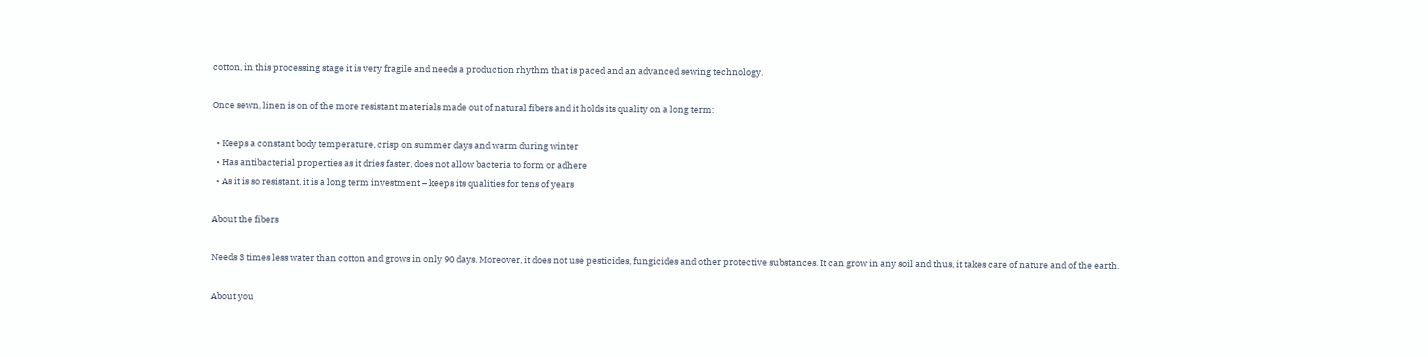cotton, in this processing stage it is very fragile and needs a production rhythm that is paced and an advanced sewing technology.

Once sewn, linen is on of the more resistant materials made out of natural fibers and it holds its quality on a long term:

  • Keeps a constant body temperature, crisp on summer days and warm during winter
  • Has antibacterial properties as it dries faster, does not allow bacteria to form or adhere
  • As it is so resistant, it is a long term investment – keeps its qualities for tens of years

About the fibers

Needs 3 times less water than cotton and grows in only 90 days. Moreover, it does not use pesticides, fungicides and other protective substances. It can grow in any soil and thus, it takes care of nature and of the earth.

About you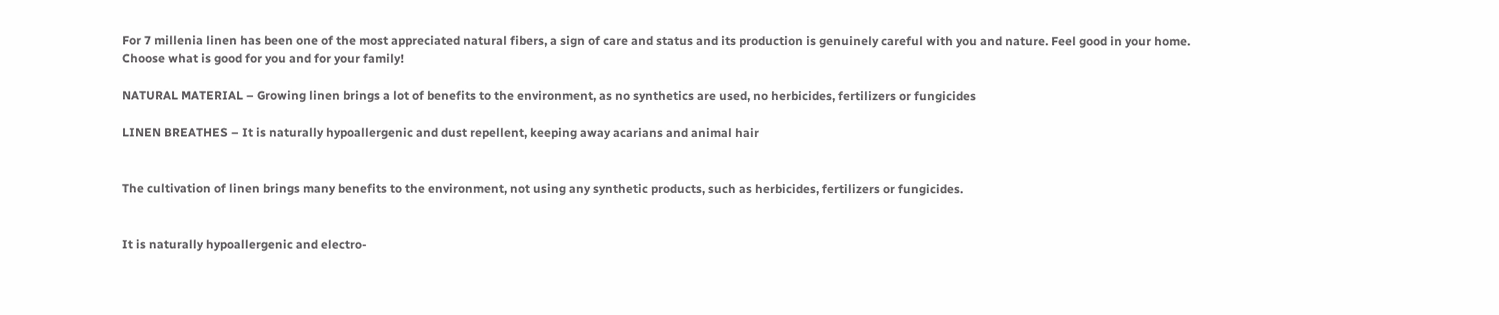For 7 millenia linen has been one of the most appreciated natural fibers, a sign of care and status and its production is genuinely careful with you and nature. Feel good in your home. Choose what is good for you and for your family!

NATURAL MATERIAL – Growing linen brings a lot of benefits to the environment, as no synthetics are used, no herbicides, fertilizers or fungicides

LINEN BREATHES – It is naturally hypoallergenic and dust repellent, keeping away acarians and animal hair


The cultivation of linen brings many benefits to the environment, not using any synthetic products, such as herbicides, fertilizers or fungicides.


It is naturally hypoallergenic and electro-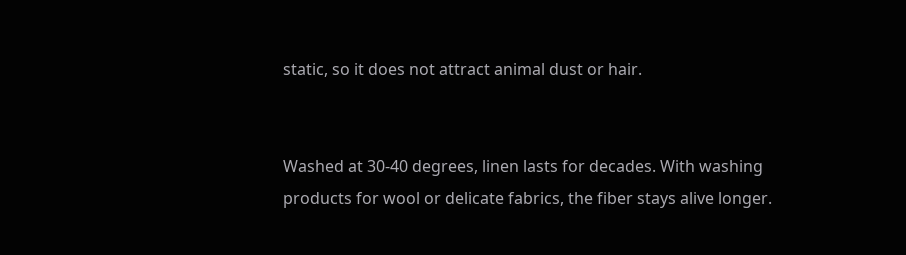static, so it does not attract animal dust or hair.


Washed at 30-40 degrees, linen lasts for decades. With washing products for wool or delicate fabrics, the fiber stays alive longer.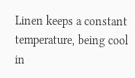Linen keeps a constant temperature, being cool in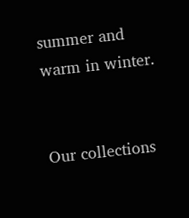summer and warm in winter.


Our collections